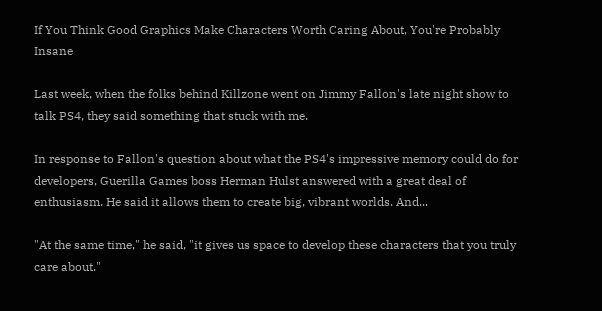If You Think Good Graphics Make Characters Worth Caring About, You're Probably Insane

Last week, when the folks behind Killzone went on Jimmy Fallon's late night show to talk PS4, they said something that stuck with me.

In response to Fallon's question about what the PS4's impressive memory could do for developers, Guerilla Games boss Herman Hulst answered with a great deal of enthusiasm. He said it allows them to create big, vibrant worlds. And...

"At the same time," he said, "it gives us space to develop these characters that you truly care about."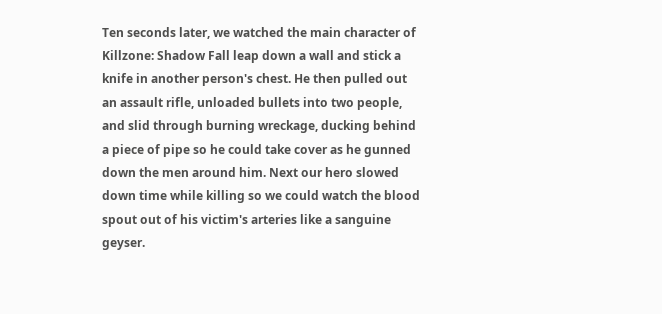Ten seconds later, we watched the main character of Killzone: Shadow Fall leap down a wall and stick a knife in another person's chest. He then pulled out an assault rifle, unloaded bullets into two people, and slid through burning wreckage, ducking behind a piece of pipe so he could take cover as he gunned down the men around him. Next our hero slowed down time while killing so we could watch the blood spout out of his victim's arteries like a sanguine geyser.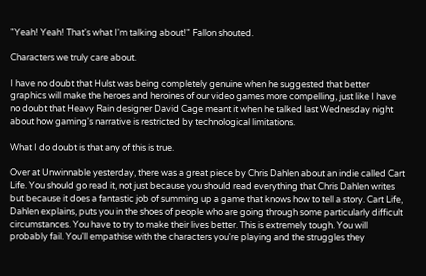"Yeah! Yeah! That's what I'm talking about!" Fallon shouted.

Characters we truly care about.

I have no doubt that Hulst was being completely genuine when he suggested that better graphics will make the heroes and heroines of our video games more compelling, just like I have no doubt that Heavy Rain designer David Cage meant it when he talked last Wednesday night about how gaming's narrative is restricted by technological limitations.

What I do doubt is that any of this is true.

Over at Unwinnable yesterday, there was a great piece by Chris Dahlen about an indie called Cart Life. You should go read it, not just because you should read everything that Chris Dahlen writes but because it does a fantastic job of summing up a game that knows how to tell a story. Cart Life, Dahlen explains, puts you in the shoes of people who are going through some particularly difficult circumstances. You have to try to make their lives better. This is extremely tough. You will probably fail. You'll empathise with the characters you're playing and the struggles they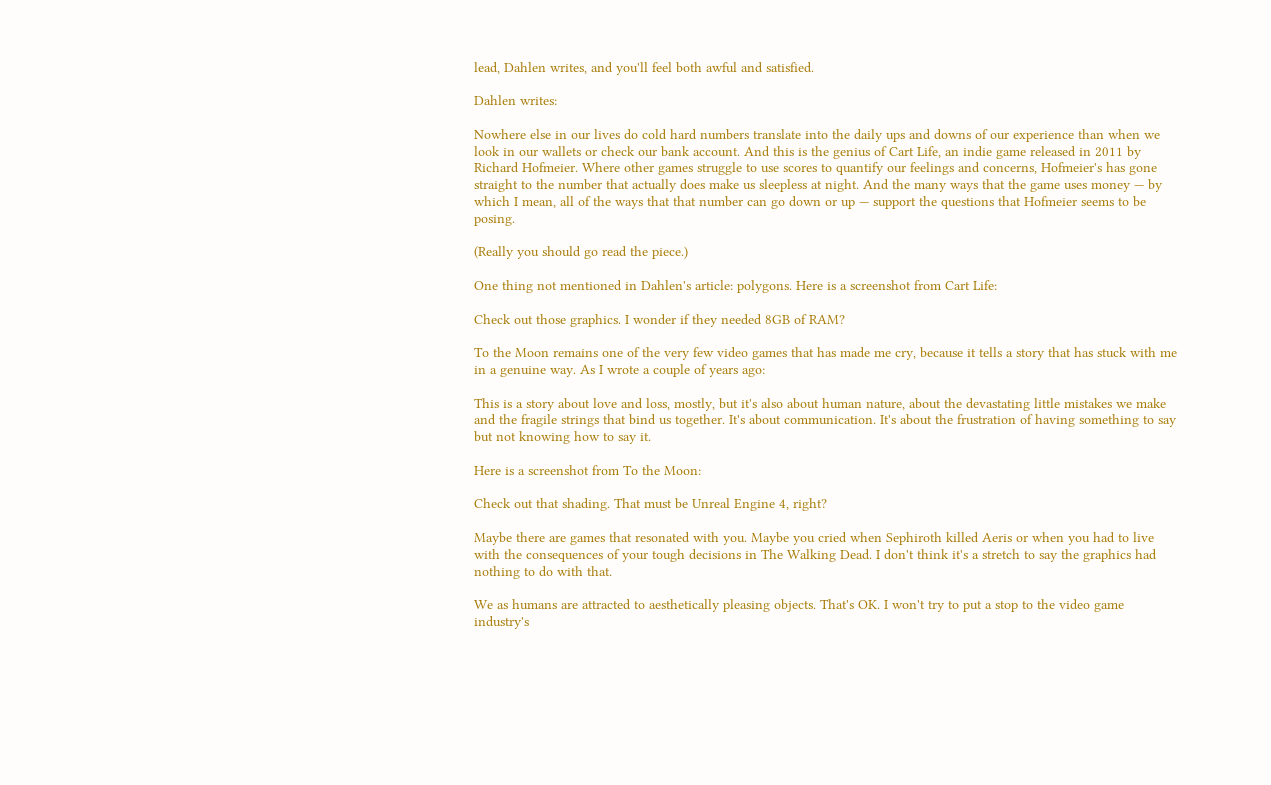lead, Dahlen writes, and you'll feel both awful and satisfied.

Dahlen writes:

Nowhere else in our lives do cold hard numbers translate into the daily ups and downs of our experience than when we look in our wallets or check our bank account. And this is the genius of Cart Life, an indie game released in 2011 by Richard Hofmeier. Where other games struggle to use scores to quantify our feelings and concerns, Hofmeier's has gone straight to the number that actually does make us sleepless at night. And the many ways that the game uses money — by which I mean, all of the ways that that number can go down or up — support the questions that Hofmeier seems to be posing.

(Really you should go read the piece.)

One thing not mentioned in Dahlen's article: polygons. Here is a screenshot from Cart Life:

Check out those graphics. I wonder if they needed 8GB of RAM?

To the Moon remains one of the very few video games that has made me cry, because it tells a story that has stuck with me in a genuine way. As I wrote a couple of years ago:

This is a story about love and loss, mostly, but it's also about human nature, about the devastating little mistakes we make and the fragile strings that bind us together. It's about communication. It's about the frustration of having something to say but not knowing how to say it.

Here is a screenshot from To the Moon:

Check out that shading. That must be Unreal Engine 4, right?

Maybe there are games that resonated with you. Maybe you cried when Sephiroth killed Aeris or when you had to live with the consequences of your tough decisions in The Walking Dead. I don't think it's a stretch to say the graphics had nothing to do with that.

We as humans are attracted to aesthetically pleasing objects. That's OK. I won't try to put a stop to the video game industry's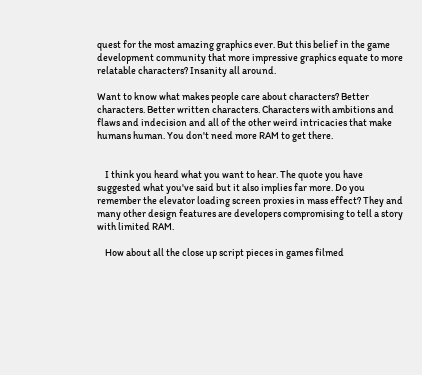quest for the most amazing graphics ever. But this belief in the game development community that more impressive graphics equate to more relatable characters? Insanity all around.

Want to know what makes people care about characters? Better characters. Better written characters. Characters with ambitions and flaws and indecision and all of the other weird intricacies that make humans human. You don't need more RAM to get there.


    I think you heard what you want to hear. The quote you have suggested what you've said but it also implies far more. Do you remember the elevator loading screen proxies in mass effect? They and many other design features are developers compromising to tell a story with limited RAM.

    How about all the close up script pieces in games filmed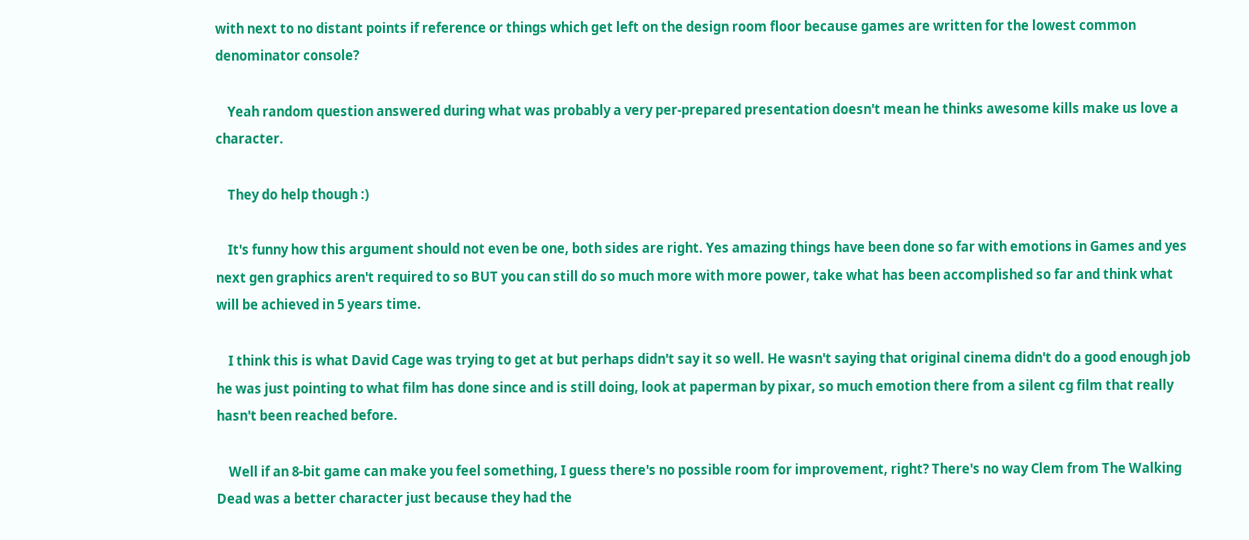with next to no distant points if reference or things which get left on the design room floor because games are written for the lowest common denominator console?

    Yeah random question answered during what was probably a very per-prepared presentation doesn't mean he thinks awesome kills make us love a character.

    They do help though :)

    It's funny how this argument should not even be one, both sides are right. Yes amazing things have been done so far with emotions in Games and yes next gen graphics aren't required to so BUT you can still do so much more with more power, take what has been accomplished so far and think what will be achieved in 5 years time.

    I think this is what David Cage was trying to get at but perhaps didn't say it so well. He wasn't saying that original cinema didn't do a good enough job he was just pointing to what film has done since and is still doing, look at paperman by pixar, so much emotion there from a silent cg film that really hasn't been reached before.

    Well if an 8-bit game can make you feel something, I guess there's no possible room for improvement, right? There's no way Clem from The Walking Dead was a better character just because they had the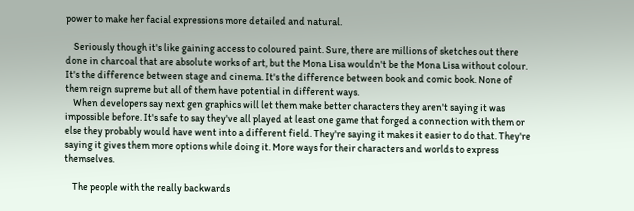power to make her facial expressions more detailed and natural.

    Seriously though it's like gaining access to coloured paint. Sure, there are millions of sketches out there done in charcoal that are absolute works of art, but the Mona Lisa wouldn't be the Mona Lisa without colour. It's the difference between stage and cinema. It's the difference between book and comic book. None of them reign supreme but all of them have potential in different ways.
    When developers say next gen graphics will let them make better characters they aren't saying it was impossible before. It's safe to say they've all played at least one game that forged a connection with them or else they probably would have went into a different field. They're saying it makes it easier to do that. They're saying it gives them more options while doing it. More ways for their characters and worlds to express themselves.

    The people with the really backwards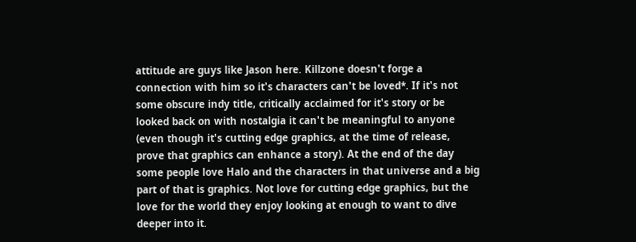attitude are guys like Jason here. Killzone doesn't forge a connection with him so it's characters can't be loved*. If it's not some obscure indy title, critically acclaimed for it's story or be looked back on with nostalgia it can't be meaningful to anyone (even though it's cutting edge graphics, at the time of release, prove that graphics can enhance a story). At the end of the day some people love Halo and the characters in that universe and a big part of that is graphics. Not love for cutting edge graphics, but the love for the world they enjoy looking at enough to want to dive deeper into it.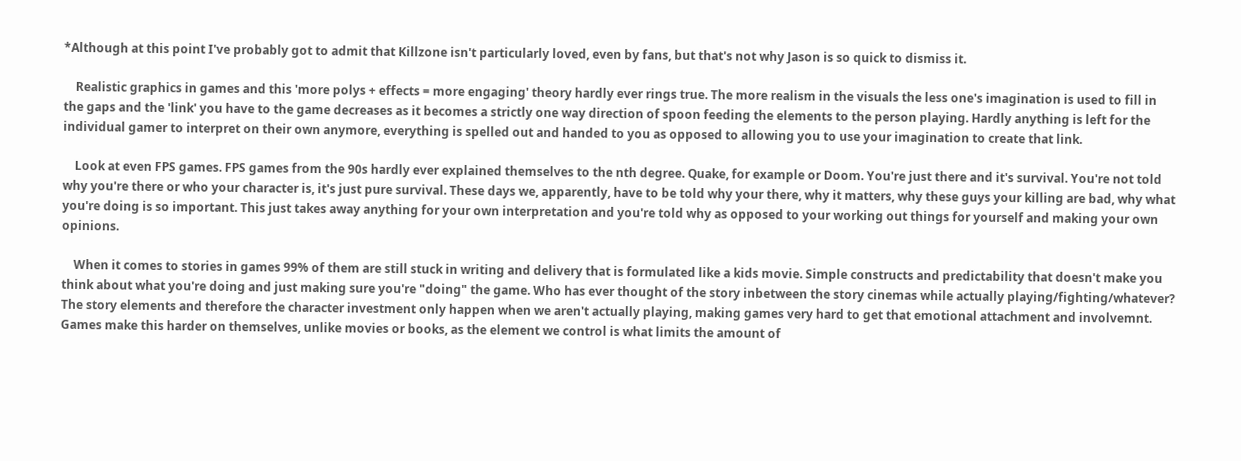*Although at this point I've probably got to admit that Killzone isn't particularly loved, even by fans, but that's not why Jason is so quick to dismiss it.

    Realistic graphics in games and this 'more polys + effects = more engaging' theory hardly ever rings true. The more realism in the visuals the less one's imagination is used to fill in the gaps and the 'link' you have to the game decreases as it becomes a strictly one way direction of spoon feeding the elements to the person playing. Hardly anything is left for the individual gamer to interpret on their own anymore, everything is spelled out and handed to you as opposed to allowing you to use your imagination to create that link.

    Look at even FPS games. FPS games from the 90s hardly ever explained themselves to the nth degree. Quake, for example or Doom. You're just there and it's survival. You're not told why you're there or who your character is, it's just pure survival. These days we, apparently, have to be told why your there, why it matters, why these guys your killing are bad, why what you're doing is so important. This just takes away anything for your own interpretation and you're told why as opposed to your working out things for yourself and making your own opinions.

    When it comes to stories in games 99% of them are still stuck in writing and delivery that is formulated like a kids movie. Simple constructs and predictability that doesn't make you think about what you're doing and just making sure you're "doing" the game. Who has ever thought of the story inbetween the story cinemas while actually playing/fighting/whatever? The story elements and therefore the character investment only happen when we aren't actually playing, making games very hard to get that emotional attachment and involvemnt. Games make this harder on themselves, unlike movies or books, as the element we control is what limits the amount of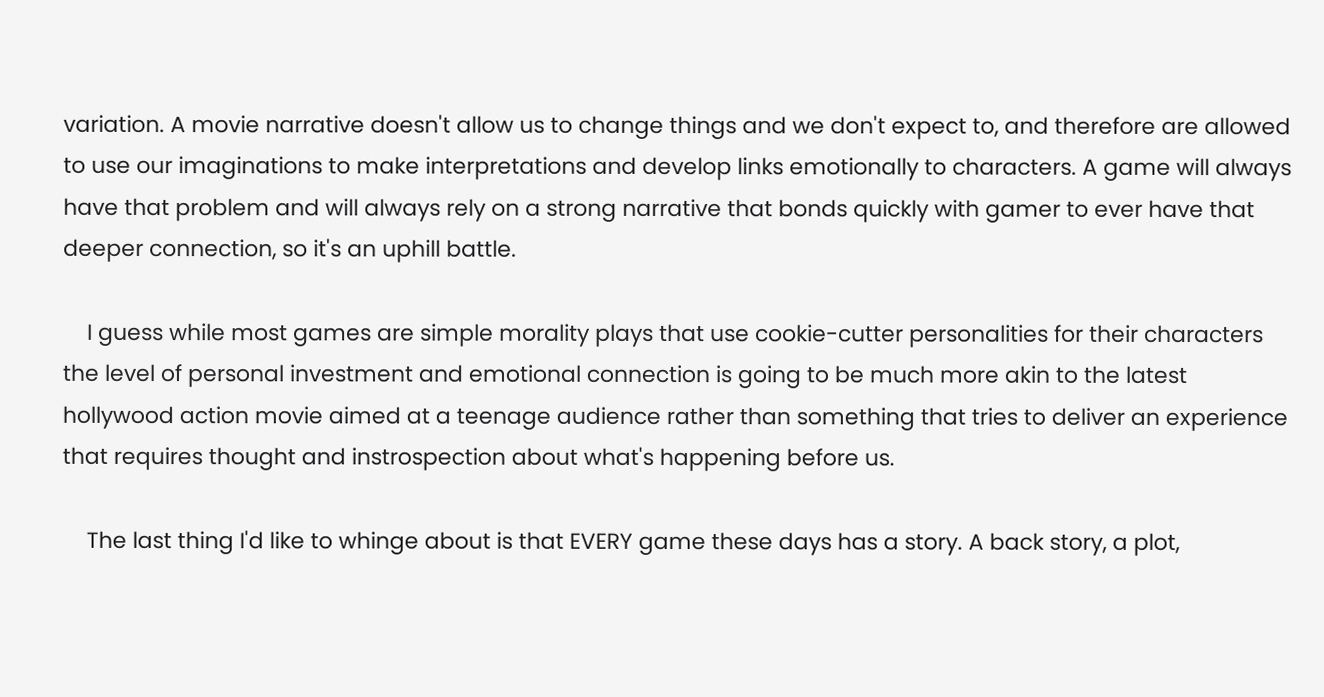variation. A movie narrative doesn't allow us to change things and we don't expect to, and therefore are allowed to use our imaginations to make interpretations and develop links emotionally to characters. A game will always have that problem and will always rely on a strong narrative that bonds quickly with gamer to ever have that deeper connection, so it's an uphill battle.

    I guess while most games are simple morality plays that use cookie-cutter personalities for their characters the level of personal investment and emotional connection is going to be much more akin to the latest hollywood action movie aimed at a teenage audience rather than something that tries to deliver an experience that requires thought and instrospection about what's happening before us.

    The last thing I'd like to whinge about is that EVERY game these days has a story. A back story, a plot,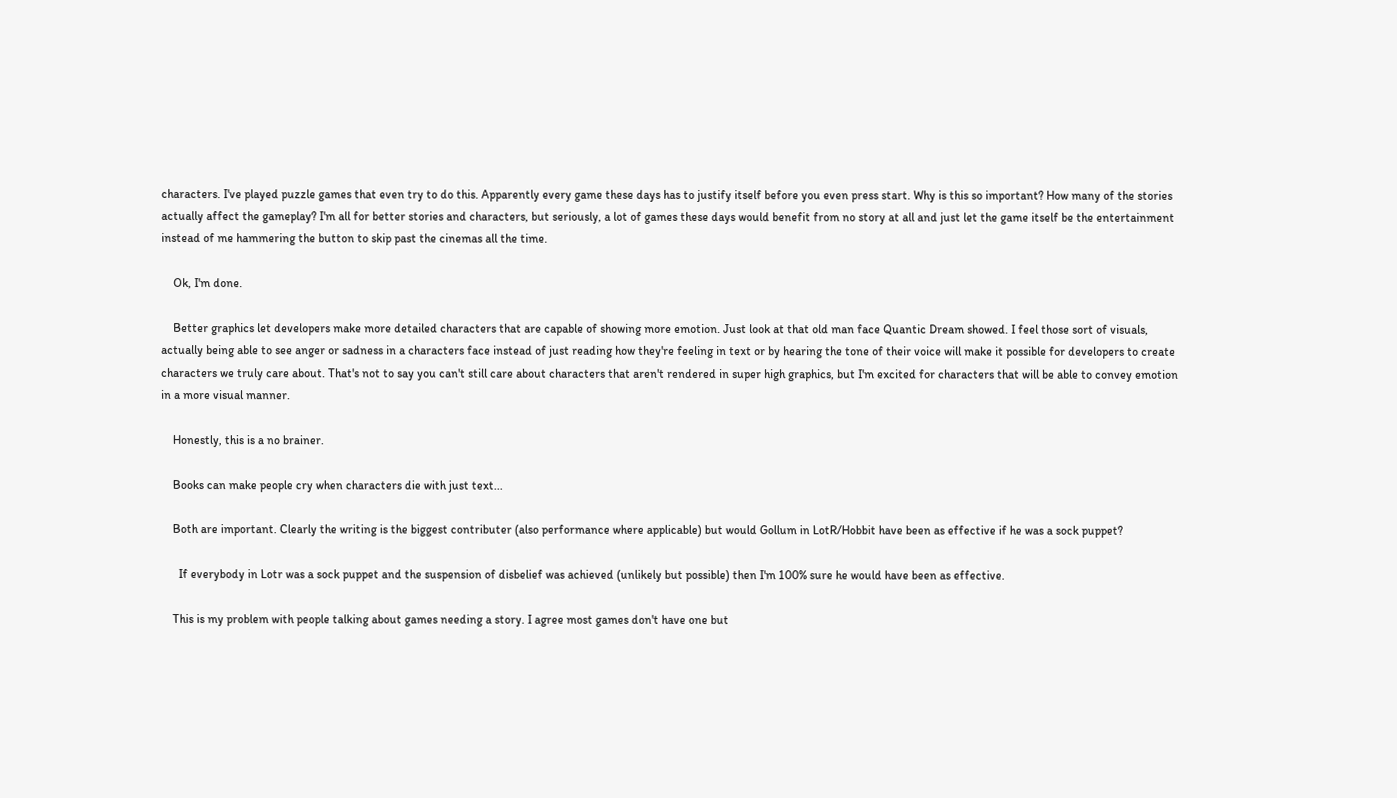characters. I've played puzzle games that even try to do this. Apparently every game these days has to justify itself before you even press start. Why is this so important? How many of the stories actually affect the gameplay? I'm all for better stories and characters, but seriously, a lot of games these days would benefit from no story at all and just let the game itself be the entertainment instead of me hammering the button to skip past the cinemas all the time.

    Ok, I'm done.

    Better graphics let developers make more detailed characters that are capable of showing more emotion. Just look at that old man face Quantic Dream showed. I feel those sort of visuals, actually being able to see anger or sadness in a characters face instead of just reading how they're feeling in text or by hearing the tone of their voice will make it possible for developers to create characters we truly care about. That's not to say you can't still care about characters that aren't rendered in super high graphics, but I'm excited for characters that will be able to convey emotion in a more visual manner.

    Honestly, this is a no brainer.

    Books can make people cry when characters die with just text...

    Both are important. Clearly the writing is the biggest contributer (also performance where applicable) but would Gollum in LotR/Hobbit have been as effective if he was a sock puppet?

      If everybody in Lotr was a sock puppet and the suspension of disbelief was achieved (unlikely but possible) then I'm 100% sure he would have been as effective.

    This is my problem with people talking about games needing a story. I agree most games don't have one but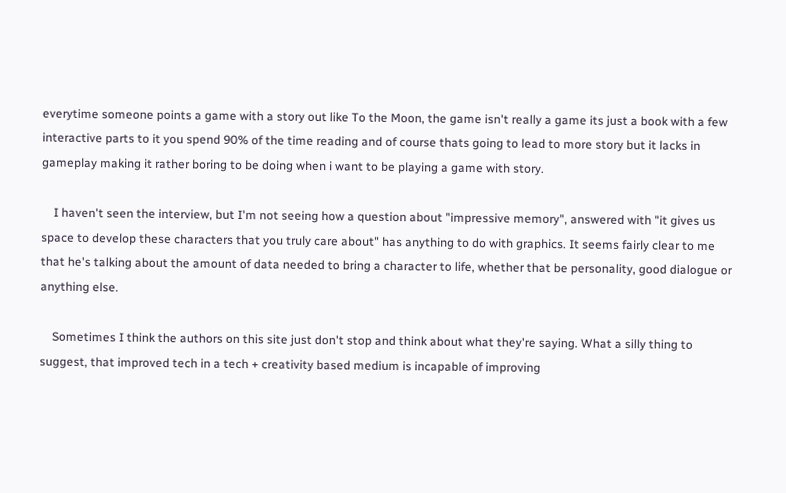everytime someone points a game with a story out like To the Moon, the game isn't really a game its just a book with a few interactive parts to it you spend 90% of the time reading and of course thats going to lead to more story but it lacks in gameplay making it rather boring to be doing when i want to be playing a game with story.

    I haven't seen the interview, but I'm not seeing how a question about "impressive memory", answered with "it gives us space to develop these characters that you truly care about" has anything to do with graphics. It seems fairly clear to me that he's talking about the amount of data needed to bring a character to life, whether that be personality, good dialogue or anything else.

    Sometimes I think the authors on this site just don't stop and think about what they're saying. What a silly thing to suggest, that improved tech in a tech + creativity based medium is incapable of improving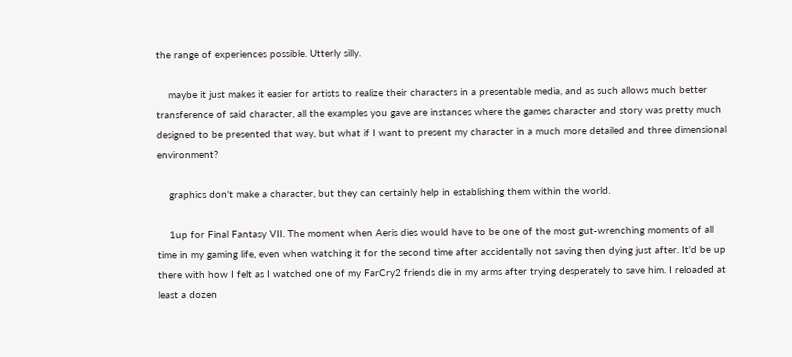the range of experiences possible. Utterly silly.

    maybe it just makes it easier for artists to realize their characters in a presentable media, and as such allows much better transference of said character, all the examples you gave are instances where the games character and story was pretty much designed to be presented that way, but what if I want to present my character in a much more detailed and three dimensional environment?

    graphics don't make a character, but they can certainly help in establishing them within the world.

    1up for Final Fantasy VII. The moment when Aeris dies would have to be one of the most gut-wrenching moments of all time in my gaming life, even when watching it for the second time after accidentally not saving then dying just after. It'd be up there with how I felt as I watched one of my FarCry2 friends die in my arms after trying desperately to save him. I reloaded at least a dozen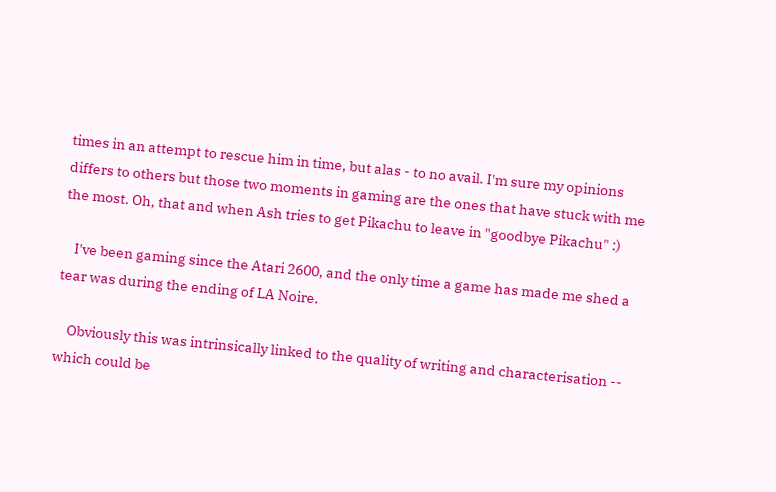times in an attempt to rescue him in time, but alas - to no avail. I'm sure my opinions differs to others but those two moments in gaming are the ones that have stuck with me the most. Oh, that and when Ash tries to get Pikachu to leave in "goodbye Pikachu" :)

    I've been gaming since the Atari 2600, and the only time a game has made me shed a tear was during the ending of LA Noire.

    Obviously this was intrinsically linked to the quality of writing and characterisation -- which could be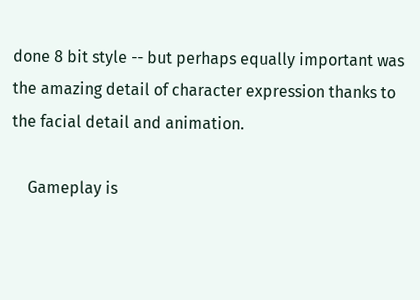done 8 bit style -- but perhaps equally important was the amazing detail of character expression thanks to the facial detail and animation.

    Gameplay is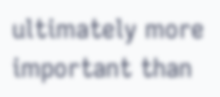ultimately more important than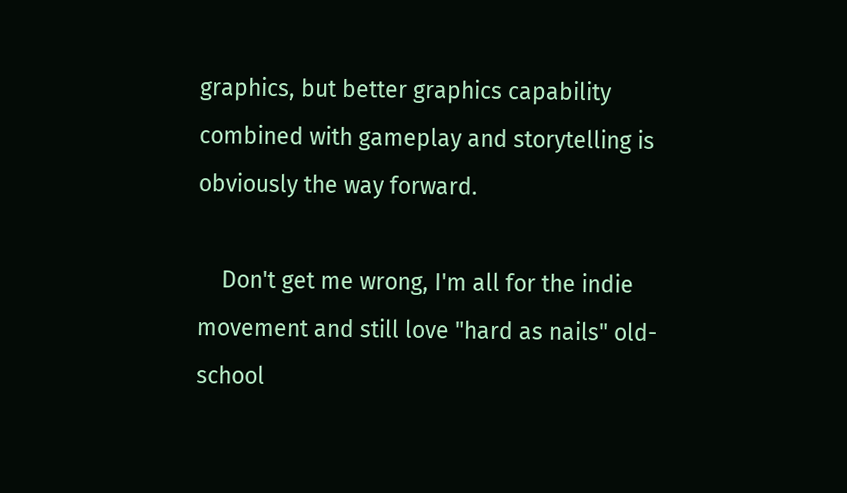graphics, but better graphics capability combined with gameplay and storytelling is obviously the way forward.

    Don't get me wrong, I'm all for the indie movement and still love "hard as nails" old-school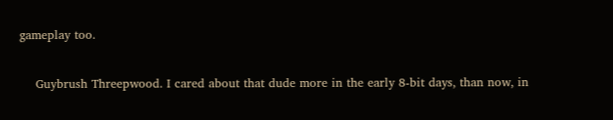gameplay too.

    Guybrush Threepwood. I cared about that dude more in the early 8-bit days, than now, in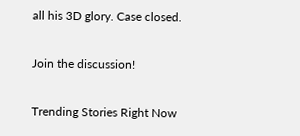all his 3D glory. Case closed.

Join the discussion!

Trending Stories Right Now